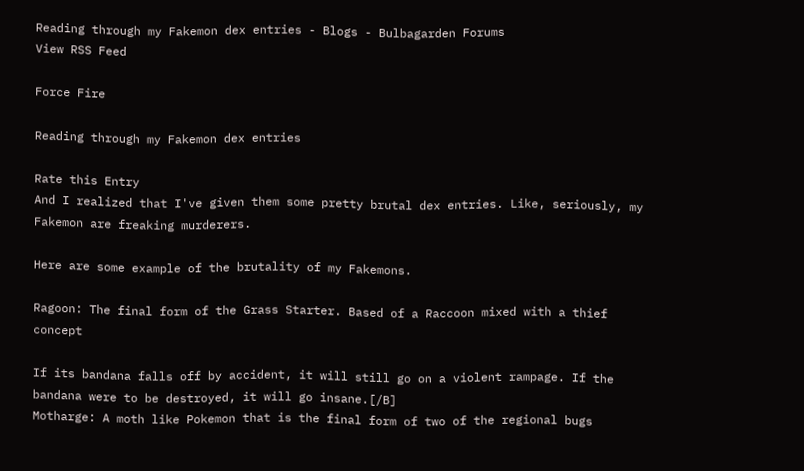Reading through my Fakemon dex entries - Blogs - Bulbagarden Forums
View RSS Feed

Force Fire

Reading through my Fakemon dex entries

Rate this Entry
And I realized that I've given them some pretty brutal dex entries. Like, seriously, my Fakemon are freaking murderers.

Here are some example of the brutality of my Fakemons.

Ragoon: The final form of the Grass Starter. Based of a Raccoon mixed with a thief concept

If its bandana falls off by accident, it will still go on a violent rampage. If the bandana were to be destroyed, it will go insane.[/B]
Motharge: A moth like Pokemon that is the final form of two of the regional bugs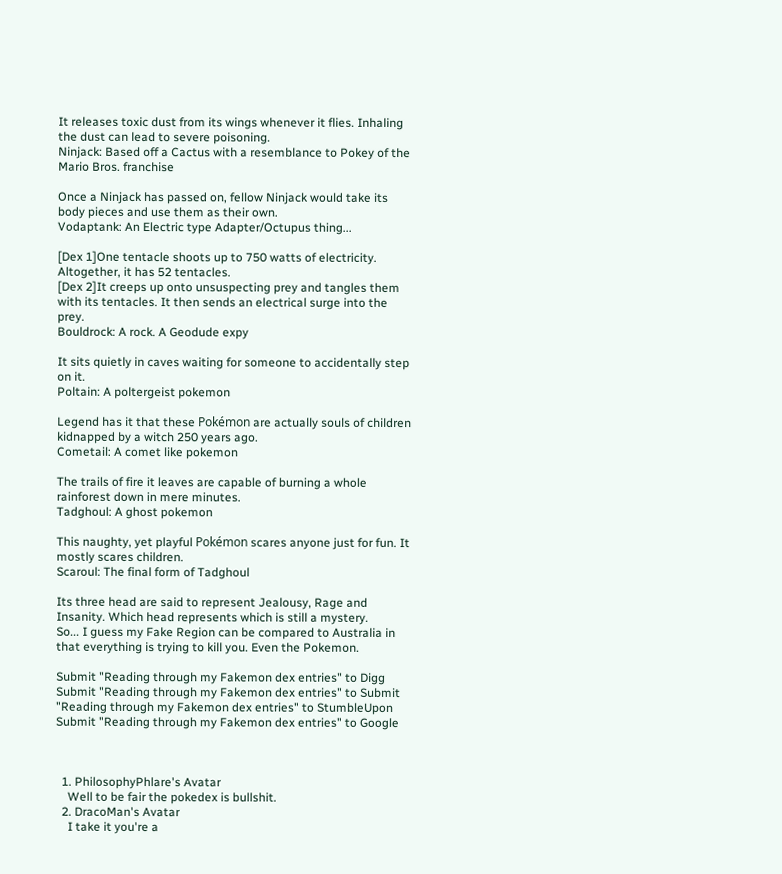It releases toxic dust from its wings whenever it flies. Inhaling the dust can lead to severe poisoning.
Ninjack: Based off a Cactus with a resemblance to Pokey of the Mario Bros. franchise

Once a Ninjack has passed on, fellow Ninjack would take its body pieces and use them as their own.
Vodaptank: An Electric type Adapter/Octupus thing...

[Dex 1]One tentacle shoots up to 750 watts of electricity. Altogether, it has 52 tentacles.
[Dex 2]It creeps up onto unsuspecting prey and tangles them with its tentacles. It then sends an electrical surge into the prey.
Bouldrock: A rock. A Geodude expy

It sits quietly in caves waiting for someone to accidentally step on it.
Poltain: A poltergeist pokemon

Legend has it that these Pokémon are actually souls of children kidnapped by a witch 250 years ago.
Cometail: A comet like pokemon

The trails of fire it leaves are capable of burning a whole rainforest down in mere minutes.
Tadghoul: A ghost pokemon

This naughty, yet playful Pokémon scares anyone just for fun. It mostly scares children.
Scaroul: The final form of Tadghoul

Its three head are said to represent Jealousy, Rage and Insanity. Which head represents which is still a mystery.
So... I guess my Fake Region can be compared to Australia in that everything is trying to kill you. Even the Pokemon.

Submit "Reading through my Fakemon dex entries" to Digg Submit "Reading through my Fakemon dex entries" to Submit "Reading through my Fakemon dex entries" to StumbleUpon Submit "Reading through my Fakemon dex entries" to Google



  1. PhilosophyPhlare's Avatar
    Well to be fair the pokedex is bullshit.
  2. DracoMan's Avatar
    I take it you're a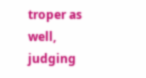troper as well, judging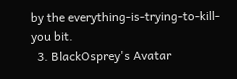by the everything-is-trying-to-kill-you bit.
  3. BlackOsprey's Avatar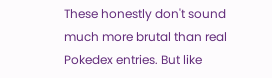These honestly don't sound much more brutal than real Pokedex entries. But like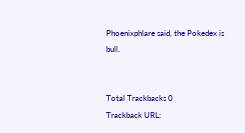Phoenixphlare said, the Pokedex is bull.


Total Trackbacks 0
Trackback URL: